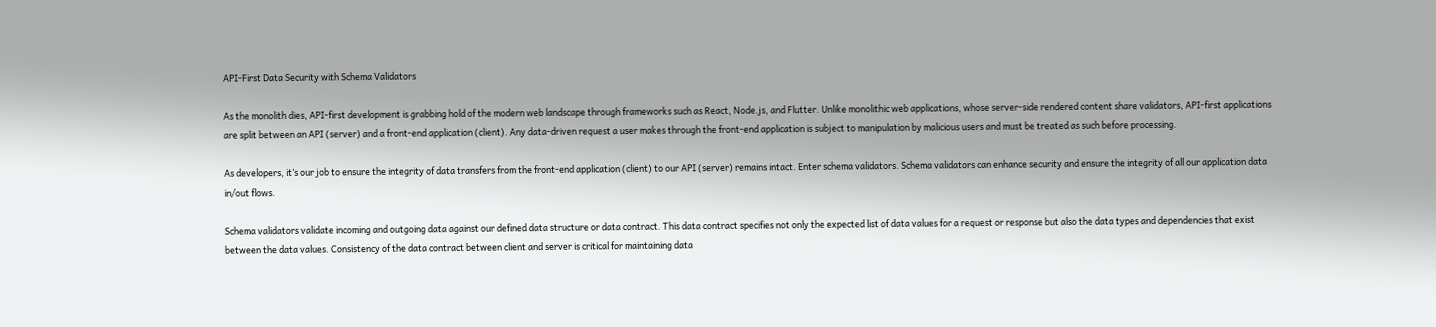API-First Data Security with Schema Validators

As the monolith dies, API-first development is grabbing hold of the modern web landscape through frameworks such as React, Node.js, and Flutter. Unlike monolithic web applications, whose server-side rendered content share validators, API-first applications are split between an API (server) and a front-end application (client). Any data-driven request a user makes through the front-end application is subject to manipulation by malicious users and must be treated as such before processing.

As developers, it’s our job to ensure the integrity of data transfers from the front-end application (client) to our API (server) remains intact. Enter schema validators. Schema validators can enhance security and ensure the integrity of all our application data in/out flows.

Schema validators validate incoming and outgoing data against our defined data structure or data contract. This data contract specifies not only the expected list of data values for a request or response but also the data types and dependencies that exist between the data values. Consistency of the data contract between client and server is critical for maintaining data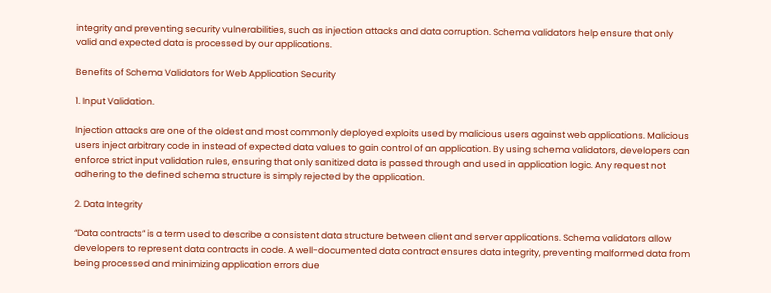integrity and preventing security vulnerabilities, such as injection attacks and data corruption. Schema validators help ensure that only valid and expected data is processed by our applications.

Benefits of Schema Validators for Web Application Security

1. Input Validation.

Injection attacks are one of the oldest and most commonly deployed exploits used by malicious users against web applications. Malicious users inject arbitrary code in instead of expected data values to gain control of an application. By using schema validators, developers can enforce strict input validation rules, ensuring that only sanitized data is passed through and used in application logic. Any request not adhering to the defined schema structure is simply rejected by the application.

2. Data Integrity

“Data contracts” is a term used to describe a consistent data structure between client and server applications. Schema validators allow developers to represent data contracts in code. A well-documented data contract ensures data integrity, preventing malformed data from being processed and minimizing application errors due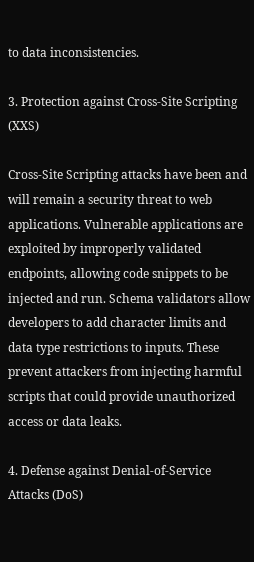to data inconsistencies.

3. Protection against Cross-Site Scripting (XXS)

Cross-Site Scripting attacks have been and will remain a security threat to web applications. Vulnerable applications are exploited by improperly validated endpoints, allowing code snippets to be injected and run. Schema validators allow developers to add character limits and data type restrictions to inputs. These prevent attackers from injecting harmful scripts that could provide unauthorized access or data leaks.

4. Defense against Denial-of-Service Attacks (DoS)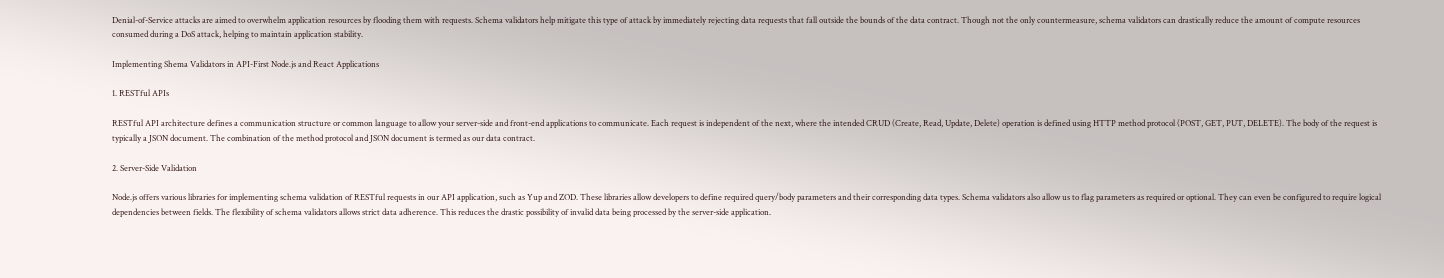Denial-of-Service attacks are aimed to overwhelm application resources by flooding them with requests. Schema validators help mitigate this type of attack by immediately rejecting data requests that fall outside the bounds of the data contract. Though not the only countermeasure, schema validators can drastically reduce the amount of compute resources consumed during a DoS attack, helping to maintain application stability.

Implementing Shema Validators in API-First Node.js and React Applications

1. RESTful APIs

RESTful API architecture defines a communication structure or common language to allow your server-side and front-end applications to communicate. Each request is independent of the next, where the intended CRUD (Create, Read, Update, Delete) operation is defined using HTTP method protocol (POST, GET, PUT, DELETE). The body of the request is typically a JSON document. The combination of the method protocol and JSON document is termed as our data contract.

2. Server-Side Validation

Node.js offers various libraries for implementing schema validation of RESTful requests in our API application, such as Yup and ZOD. These libraries allow developers to define required query/body parameters and their corresponding data types. Schema validators also allow us to flag parameters as required or optional. They can even be configured to require logical dependencies between fields. The flexibility of schema validators allows strict data adherence. This reduces the drastic possibility of invalid data being processed by the server-side application.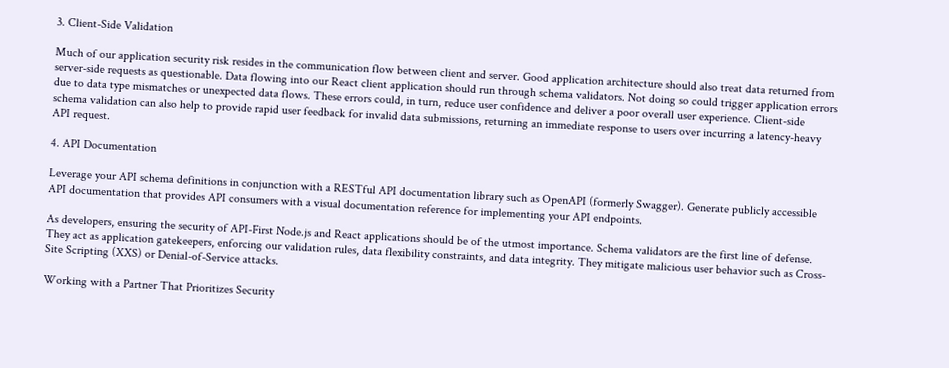3. Client-Side Validation

Much of our application security risk resides in the communication flow between client and server. Good application architecture should also treat data returned from server-side requests as questionable. Data flowing into our React client application should run through schema validators. Not doing so could trigger application errors due to data type mismatches or unexpected data flows. These errors could, in turn, reduce user confidence and deliver a poor overall user experience. Client-side schema validation can also help to provide rapid user feedback for invalid data submissions, returning an immediate response to users over incurring a latency-heavy API request.

4. API Documentation

Leverage your API schema definitions in conjunction with a RESTful API documentation library such as OpenAPI (formerly Swagger). Generate publicly accessible API documentation that provides API consumers with a visual documentation reference for implementing your API endpoints.

As developers, ensuring the security of API-First Node.js and React applications should be of the utmost importance. Schema validators are the first line of defense. They act as application gatekeepers, enforcing our validation rules, data flexibility constraints, and data integrity. They mitigate malicious user behavior such as Cross-Site Scripting (XXS) or Denial-of-Service attacks.

Working with a Partner That Prioritizes Security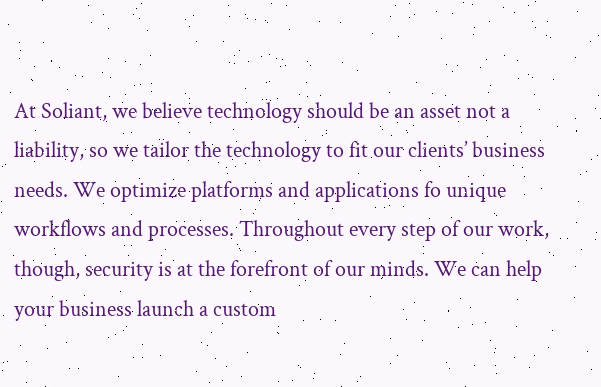At Soliant, we believe technology should be an asset not a liability, so we tailor the technology to fit our clients’ business needs. We optimize platforms and applications fo unique workflows and processes. Throughout every step of our work, though, security is at the forefront of our minds. We can help your business launch a custom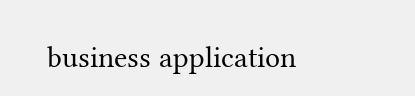business application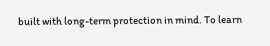built with long-term protection in mind. To learn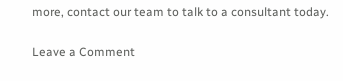more, contact our team to talk to a consultant today.

Leave a Comment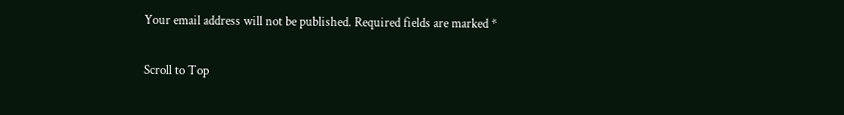Your email address will not be published. Required fields are marked *

Scroll to Top